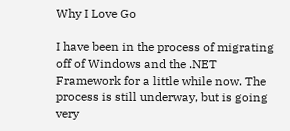Why I Love Go

I have been in the process of migrating off of Windows and the .NET Framework for a little while now. The process is still underway, but is going very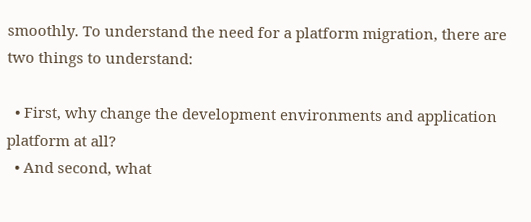smoothly. To understand the need for a platform migration, there are two things to understand:

  • First, why change the development environments and application platform at all?
  • And second, what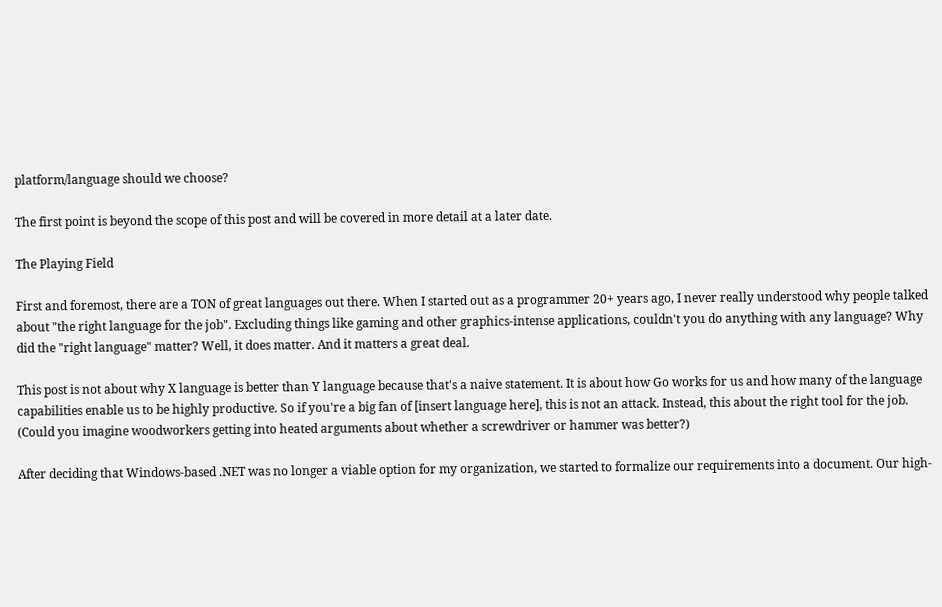platform/language should we choose?

The first point is beyond the scope of this post and will be covered in more detail at a later date.

The Playing Field

First and foremost, there are a TON of great languages out there. When I started out as a programmer 20+ years ago, I never really understood why people talked about "the right language for the job". Excluding things like gaming and other graphics-intense applications, couldn't you do anything with any language? Why did the "right language" matter? Well, it does matter. And it matters a great deal.

This post is not about why X language is better than Y language because that's a naive statement. It is about how Go works for us and how many of the language capabilities enable us to be highly productive. So if you're a big fan of [insert language here], this is not an attack. Instead, this about the right tool for the job. (Could you imagine woodworkers getting into heated arguments about whether a screwdriver or hammer was better?)

After deciding that Windows-based .NET was no longer a viable option for my organization, we started to formalize our requirements into a document. Our high-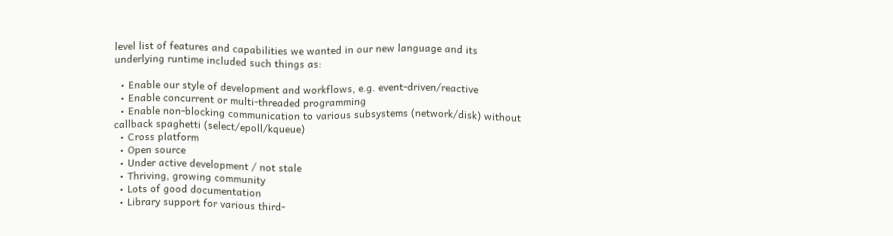level list of features and capabilities we wanted in our new language and its underlying runtime included such things as:

  • Enable our style of development and workflows, e.g. event-driven/reactive
  • Enable concurrent or multi-threaded programming
  • Enable non-blocking communication to various subsystems (network/disk) without callback spaghetti (select/epoll/kqueue)
  • Cross platform
  • Open source
  • Under active development / not stale
  • Thriving, growing community
  • Lots of good documentation
  • Library support for various third-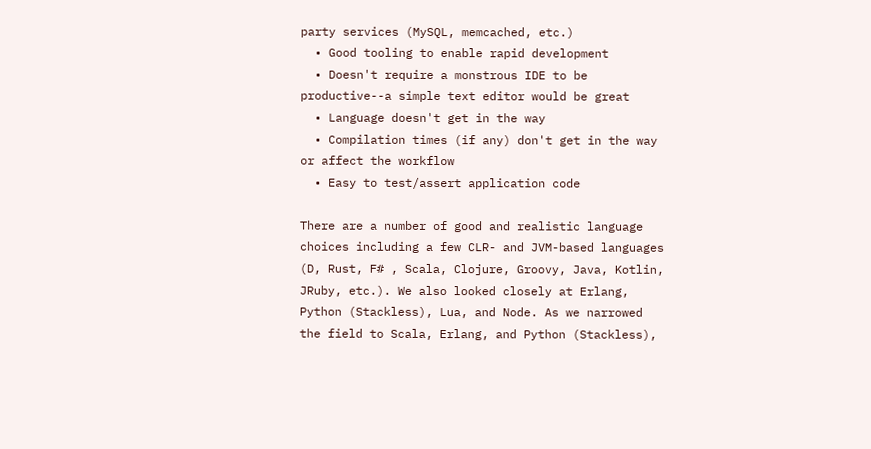party services (MySQL, memcached, etc.)
  • Good tooling to enable rapid development
  • Doesn't require a monstrous IDE to be productive--a simple text editor would be great
  • Language doesn't get in the way
  • Compilation times (if any) don't get in the way or affect the workflow
  • Easy to test/assert application code

There are a number of good and realistic language choices including a few CLR- and JVM-based languages (D, Rust, F# , Scala, Clojure, Groovy, Java, Kotlin, JRuby, etc.). We also looked closely at Erlang, Python (Stackless), Lua, and Node. As we narrowed the field to Scala, Erlang, and Python (Stackless),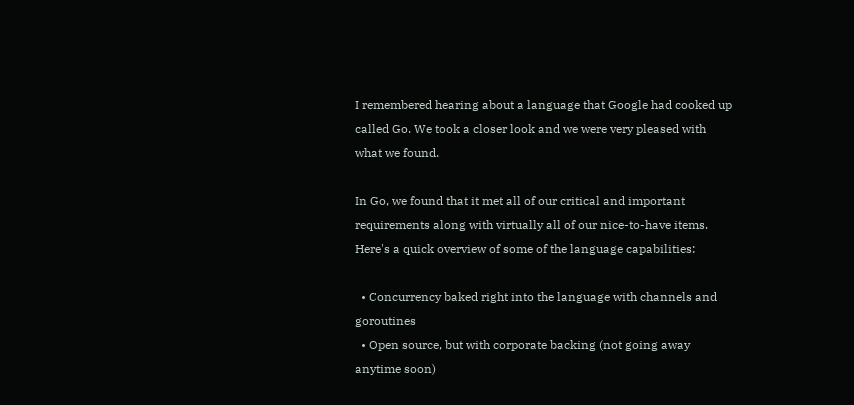I remembered hearing about a language that Google had cooked up called Go. We took a closer look and we were very pleased with what we found.

In Go, we found that it met all of our critical and important requirements along with virtually all of our nice-to-have items. Here's a quick overview of some of the language capabilities:

  • Concurrency baked right into the language with channels and goroutines
  • Open source, but with corporate backing (not going away anytime soon)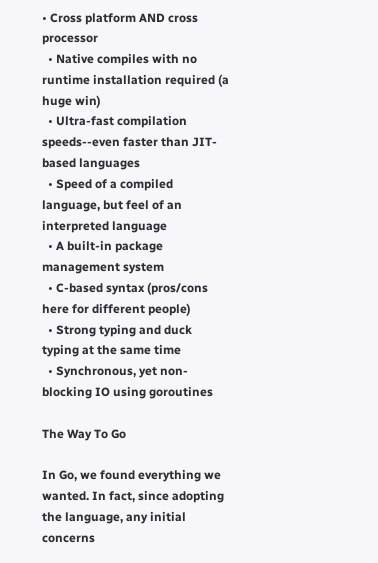• Cross platform AND cross processor
  • Native compiles with no runtime installation required (a huge win)
  • Ultra-fast compilation speeds--even faster than JIT-based languages
  • Speed of a compiled language, but feel of an interpreted language
  • A built-in package management system
  • C-based syntax (pros/cons here for different people)
  • Strong typing and duck typing at the same time
  • Synchronous, yet non-blocking IO using goroutines

The Way To Go

In Go, we found everything we wanted. In fact, since adopting the language, any initial concerns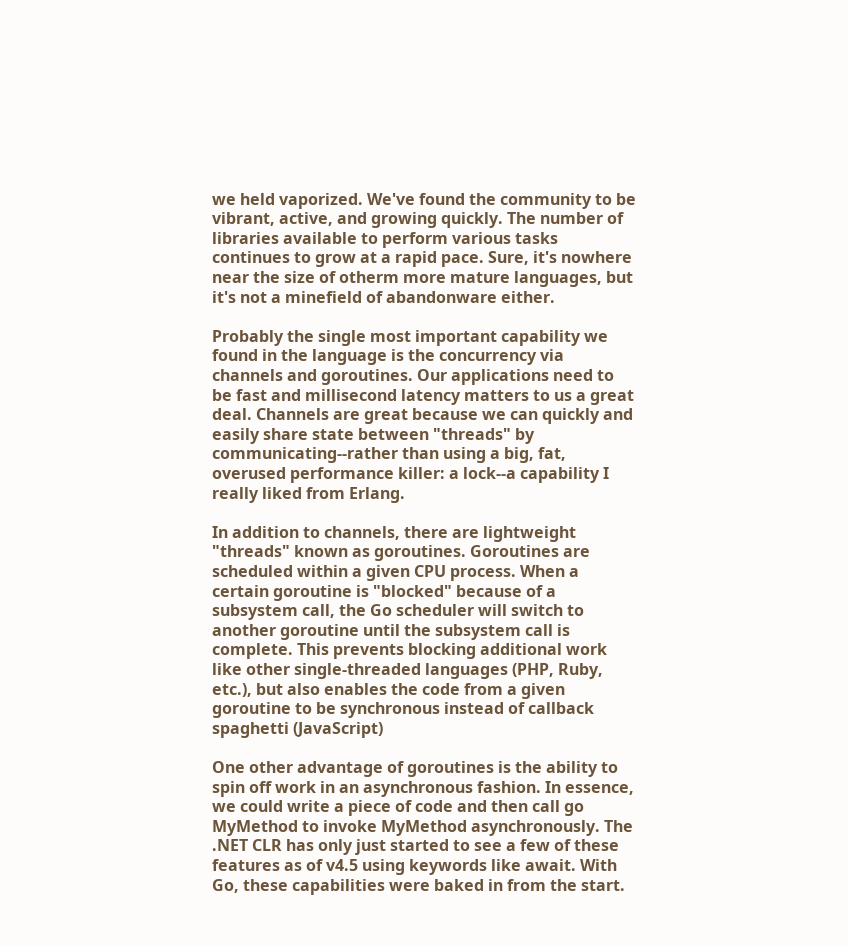we held vaporized. We've found the community to be vibrant, active, and growing quickly. The number of libraries available to perform various tasks continues to grow at a rapid pace. Sure, it's nowhere near the size of otherm more mature languages, but it's not a minefield of abandonware either.

Probably the single most important capability we found in the language is the concurrency via channels and goroutines. Our applications need to be fast and millisecond latency matters to us a great deal. Channels are great because we can quickly and easily share state between "threads" by communicating--rather than using a big, fat, overused performance killer: a lock--a capability I really liked from Erlang.

In addition to channels, there are lightweight "threads" known as goroutines. Goroutines are scheduled within a given CPU process. When a certain goroutine is "blocked" because of a subsystem call, the Go scheduler will switch to another goroutine until the subsystem call is complete. This prevents blocking additional work like other single-threaded languages (PHP, Ruby, etc.), but also enables the code from a given goroutine to be synchronous instead of callback spaghetti (JavaScript)

One other advantage of goroutines is the ability to spin off work in an asynchronous fashion. In essence, we could write a piece of code and then call go MyMethod to invoke MyMethod asynchronously. The .NET CLR has only just started to see a few of these features as of v4.5 using keywords like await. With Go, these capabilities were baked in from the start.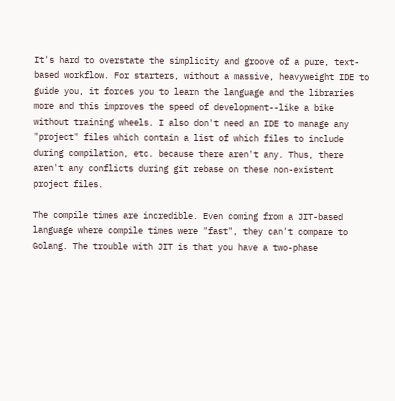It's hard to overstate the simplicity and groove of a pure, text-based workflow. For starters, without a massive, heavyweight IDE to guide you, it forces you to learn the language and the libraries more and this improves the speed of development--like a bike without training wheels. I also don't need an IDE to manage any "project" files which contain a list of which files to include during compilation, etc. because there aren't any. Thus, there aren't any conflicts during git rebase on these non-existent project files.

The compile times are incredible. Even coming from a JIT-based language where compile times were "fast", they can't compare to Golang. The trouble with JIT is that you have a two-phase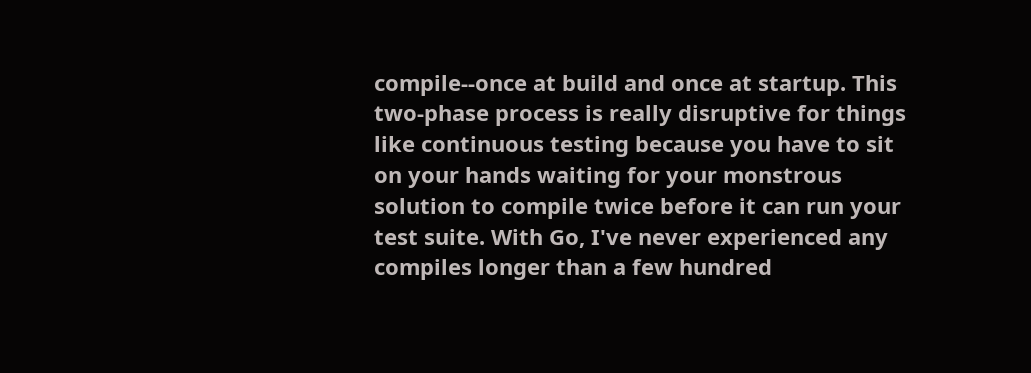compile--once at build and once at startup. This two-phase process is really disruptive for things like continuous testing because you have to sit on your hands waiting for your monstrous solution to compile twice before it can run your test suite. With Go, I've never experienced any compiles longer than a few hundred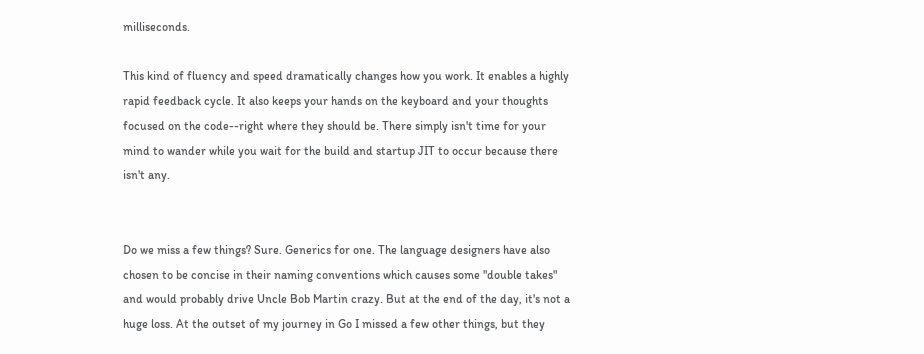milliseconds.

This kind of fluency and speed dramatically changes how you work. It enables a highly rapid feedback cycle. It also keeps your hands on the keyboard and your thoughts focused on the code--right where they should be. There simply isn't time for your mind to wander while you wait for the build and startup JIT to occur because there isn't any.


Do we miss a few things? Sure. Generics for one. The language designers have also chosen to be concise in their naming conventions which causes some "double takes" and would probably drive Uncle Bob Martin crazy. But at the end of the day, it's not a huge loss. At the outset of my journey in Go I missed a few other things, but they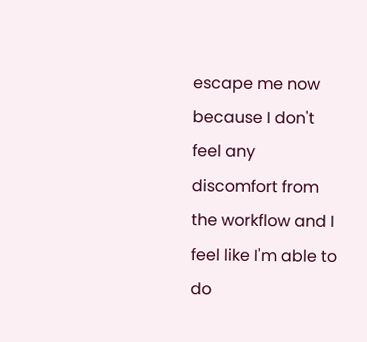escape me now because I don't feel any discomfort from the workflow and I feel like I'm able to do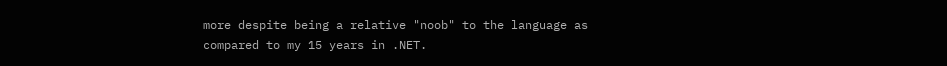more despite being a relative "noob" to the language as compared to my 15 years in .NET.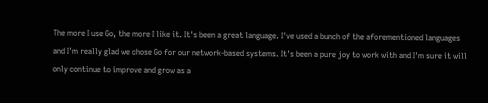The more I use Go, the more I like it. It's been a great language. I've used a bunch of the aforementioned languages and I'm really glad we chose Go for our network-based systems. It's been a pure joy to work with and I'm sure it will only continue to improve and grow as a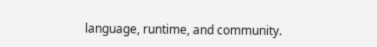language, runtime, and community.